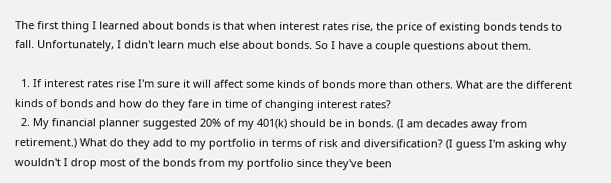The first thing I learned about bonds is that when interest rates rise, the price of existing bonds tends to fall. Unfortunately, I didn't learn much else about bonds. So I have a couple questions about them.

  1. If interest rates rise I'm sure it will affect some kinds of bonds more than others. What are the different kinds of bonds and how do they fare in time of changing interest rates?
  2. My financial planner suggested 20% of my 401(k) should be in bonds. (I am decades away from retirement.) What do they add to my portfolio in terms of risk and diversification? (I guess I'm asking why wouldn't I drop most of the bonds from my portfolio since they've been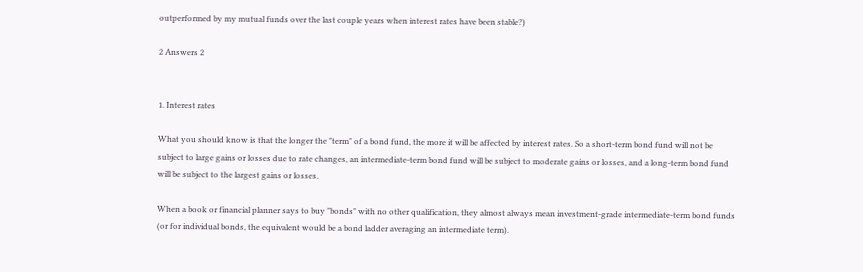outperformed by my mutual funds over the last couple years when interest rates have been stable?)

2 Answers 2


1. Interest rates

What you should know is that the longer the "term" of a bond fund, the more it will be affected by interest rates. So a short-term bond fund will not be subject to large gains or losses due to rate changes, an intermediate-term bond fund will be subject to moderate gains or losses, and a long-term bond fund will be subject to the largest gains or losses.

When a book or financial planner says to buy "bonds" with no other qualification, they almost always mean investment-grade intermediate-term bond funds (or for individual bonds, the equivalent would be a bond ladder averaging an intermediate term).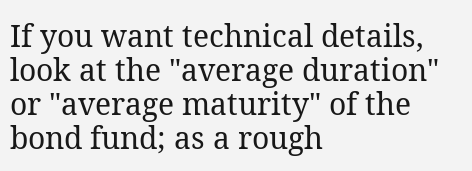If you want technical details, look at the "average duration" or "average maturity" of the bond fund; as a rough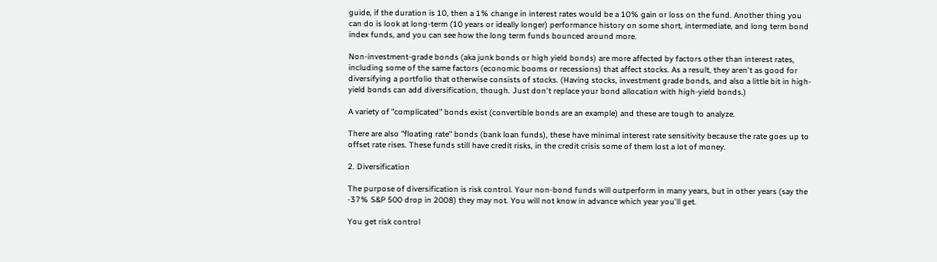guide, if the duration is 10, then a 1% change in interest rates would be a 10% gain or loss on the fund. Another thing you can do is look at long-term (10 years or ideally longer) performance history on some short, intermediate, and long term bond index funds, and you can see how the long term funds bounced around more.

Non-investment-grade bonds (aka junk bonds or high yield bonds) are more affected by factors other than interest rates, including some of the same factors (economic booms or recessions) that affect stocks. As a result, they aren't as good for diversifying a portfolio that otherwise consists of stocks. (Having stocks, investment grade bonds, and also a little bit in high-yield bonds can add diversification, though. Just don't replace your bond allocation with high-yield bonds.)

A variety of "complicated" bonds exist (convertible bonds are an example) and these are tough to analyze.

There are also "floating rate" bonds (bank loan funds), these have minimal interest rate sensitivity because the rate goes up to offset rate rises. These funds still have credit risks, in the credit crisis some of them lost a lot of money.

2. Diversification

The purpose of diversification is risk control. Your non-bond funds will outperform in many years, but in other years (say the -37% S&P 500 drop in 2008) they may not. You will not know in advance which year you'll get.

You get risk control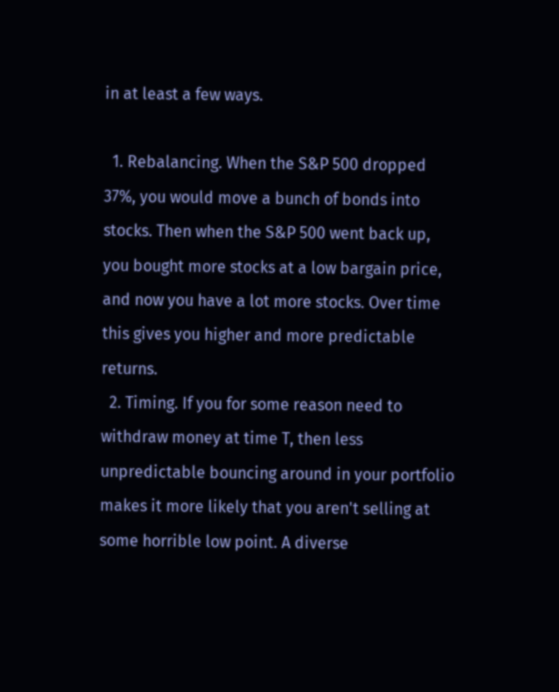in at least a few ways.

  1. Rebalancing. When the S&P 500 dropped 37%, you would move a bunch of bonds into stocks. Then when the S&P 500 went back up, you bought more stocks at a low bargain price, and now you have a lot more stocks. Over time this gives you higher and more predictable returns.
  2. Timing. If you for some reason need to withdraw money at time T, then less unpredictable bouncing around in your portfolio makes it more likely that you aren't selling at some horrible low point. A diverse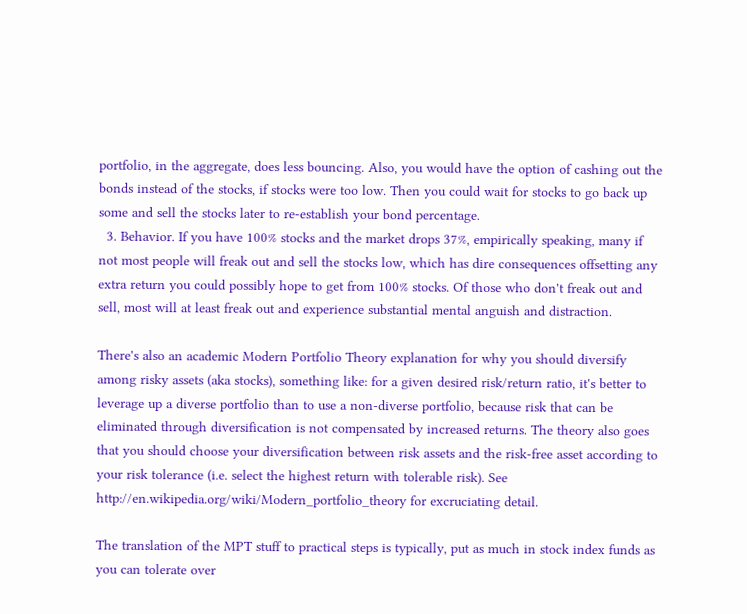portfolio, in the aggregate, does less bouncing. Also, you would have the option of cashing out the bonds instead of the stocks, if stocks were too low. Then you could wait for stocks to go back up some and sell the stocks later to re-establish your bond percentage.
  3. Behavior. If you have 100% stocks and the market drops 37%, empirically speaking, many if not most people will freak out and sell the stocks low, which has dire consequences offsetting any extra return you could possibly hope to get from 100% stocks. Of those who don't freak out and sell, most will at least freak out and experience substantial mental anguish and distraction.

There's also an academic Modern Portfolio Theory explanation for why you should diversify among risky assets (aka stocks), something like: for a given desired risk/return ratio, it's better to leverage up a diverse portfolio than to use a non-diverse portfolio, because risk that can be eliminated through diversification is not compensated by increased returns. The theory also goes that you should choose your diversification between risk assets and the risk-free asset according to your risk tolerance (i.e. select the highest return with tolerable risk). See http://en.wikipedia.org/wiki/Modern_portfolio_theory for excruciating detail.

The translation of the MPT stuff to practical steps is typically, put as much in stock index funds as you can tolerate over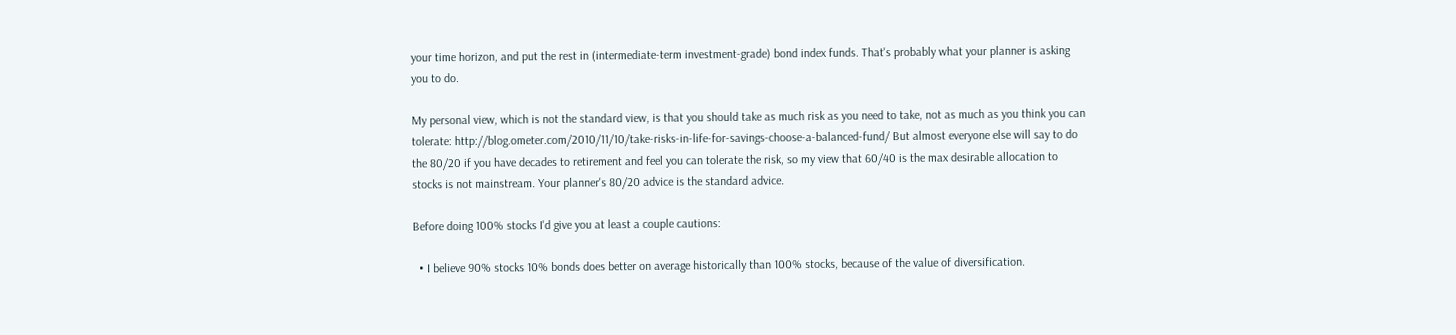your time horizon, and put the rest in (intermediate-term investment-grade) bond index funds. That's probably what your planner is asking you to do.

My personal view, which is not the standard view, is that you should take as much risk as you need to take, not as much as you think you can tolerate: http://blog.ometer.com/2010/11/10/take-risks-in-life-for-savings-choose-a-balanced-fund/ But almost everyone else will say to do the 80/20 if you have decades to retirement and feel you can tolerate the risk, so my view that 60/40 is the max desirable allocation to stocks is not mainstream. Your planner's 80/20 advice is the standard advice.

Before doing 100% stocks I'd give you at least a couple cautions:

  • I believe 90% stocks 10% bonds does better on average historically than 100% stocks, because of the value of diversification.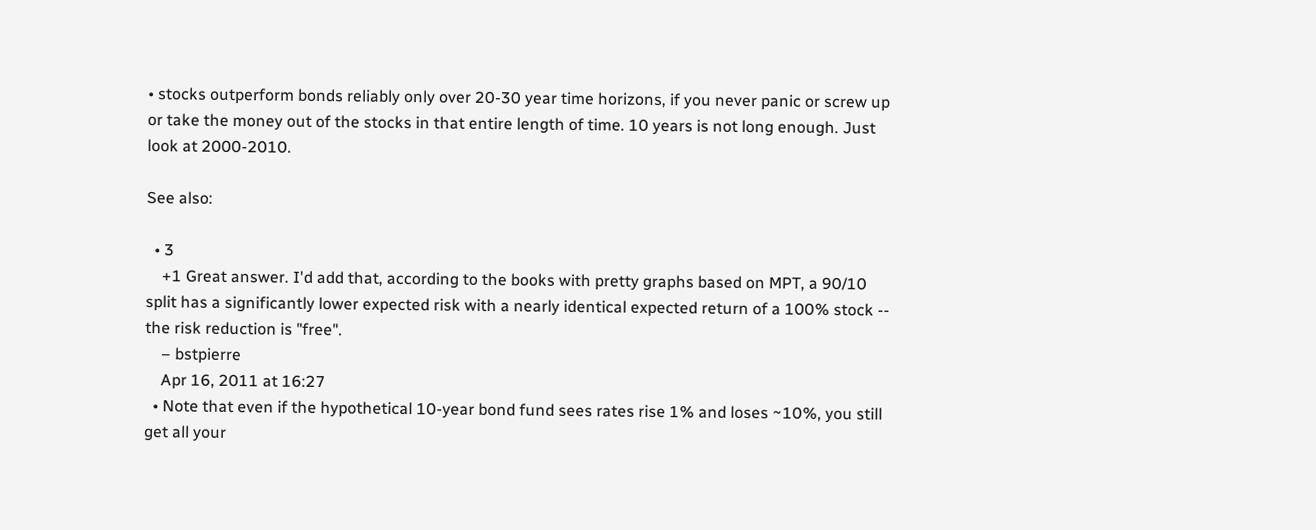• stocks outperform bonds reliably only over 20-30 year time horizons, if you never panic or screw up or take the money out of the stocks in that entire length of time. 10 years is not long enough. Just look at 2000-2010.

See also:

  • 3
    +1 Great answer. I'd add that, according to the books with pretty graphs based on MPT, a 90/10 split has a significantly lower expected risk with a nearly identical expected return of a 100% stock -- the risk reduction is "free".
    – bstpierre
    Apr 16, 2011 at 16:27
  • Note that even if the hypothetical 10-year bond fund sees rates rise 1% and loses ~10%, you still get all your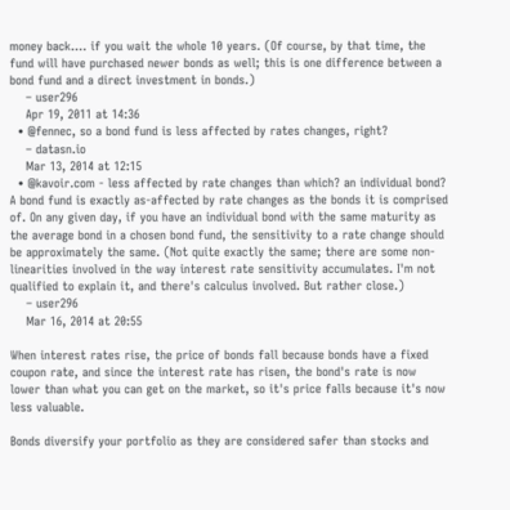money back.... if you wait the whole 10 years. (Of course, by that time, the fund will have purchased newer bonds as well; this is one difference between a bond fund and a direct investment in bonds.)
    – user296
    Apr 19, 2011 at 14:36
  • @fennec, so a bond fund is less affected by rates changes, right?
    – datasn.io
    Mar 13, 2014 at 12:15
  • @kavoir.com - less affected by rate changes than which? an individual bond? A bond fund is exactly as-affected by rate changes as the bonds it is comprised of. On any given day, if you have an individual bond with the same maturity as the average bond in a chosen bond fund, the sensitivity to a rate change should be approximately the same. (Not quite exactly the same; there are some non-linearities involved in the way interest rate sensitivity accumulates. I'm not qualified to explain it, and there's calculus involved. But rather close.)
    – user296
    Mar 16, 2014 at 20:55

When interest rates rise, the price of bonds fall because bonds have a fixed coupon rate, and since the interest rate has risen, the bond's rate is now lower than what you can get on the market, so it's price falls because it's now less valuable.

Bonds diversify your portfolio as they are considered safer than stocks and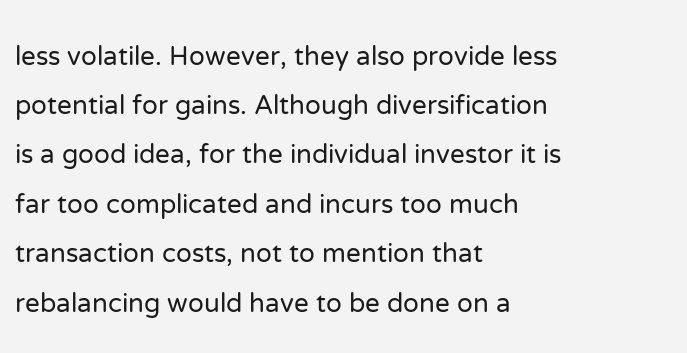less volatile. However, they also provide less potential for gains. Although diversification is a good idea, for the individual investor it is far too complicated and incurs too much transaction costs, not to mention that rebalancing would have to be done on a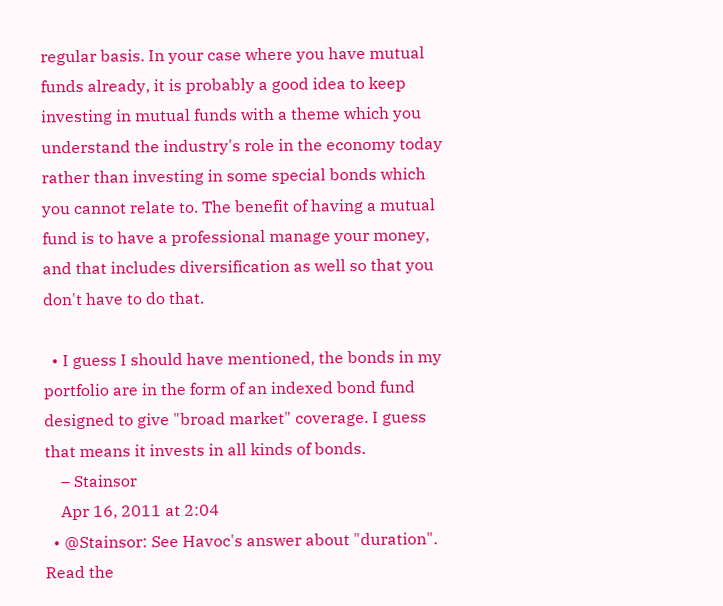regular basis. In your case where you have mutual funds already, it is probably a good idea to keep investing in mutual funds with a theme which you understand the industry's role in the economy today rather than investing in some special bonds which you cannot relate to. The benefit of having a mutual fund is to have a professional manage your money, and that includes diversification as well so that you don't have to do that.

  • I guess I should have mentioned, the bonds in my portfolio are in the form of an indexed bond fund designed to give "broad market" coverage. I guess that means it invests in all kinds of bonds.
    – Stainsor
    Apr 16, 2011 at 2:04
  • @Stainsor: See Havoc's answer about "duration". Read the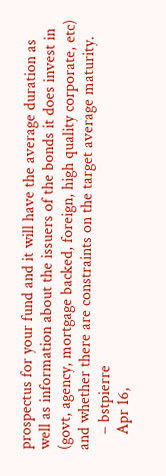prospectus for your fund and it will have the average duration as well as information about the issuers of the bonds it does invest in (govt, agency, mortgage backed, foreign, high quality corporate, etc) and whether there are constraints on the target average maturity.
    – bstpierre
    Apr 16,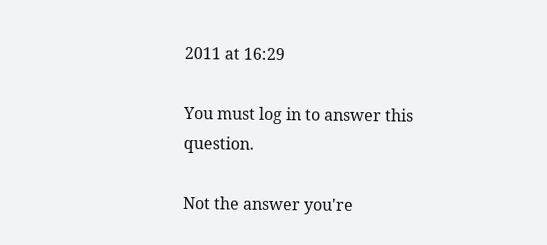2011 at 16:29

You must log in to answer this question.

Not the answer you're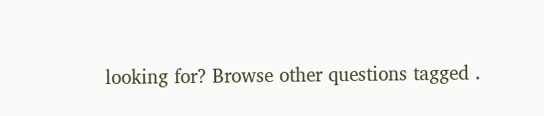looking for? Browse other questions tagged .